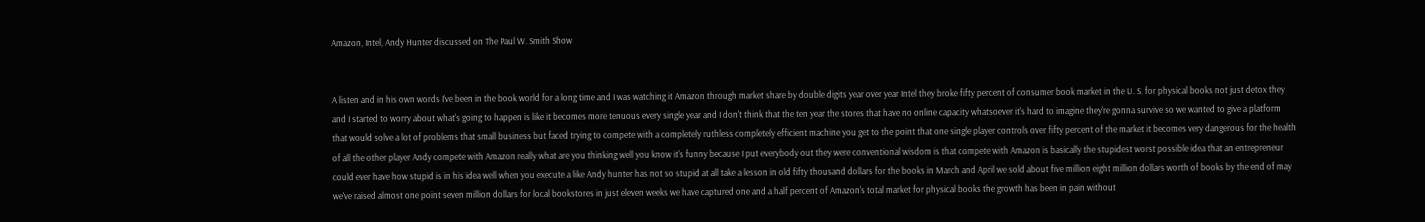Amazon, Intel, Andy Hunter discussed on The Paul W. Smith Show


A listen and in his own words I've been in the book world for a long time and I was watching it Amazon through market share by double digits year over year Intel they broke fifty percent of consumer book market in the U. S. for physical books not just detox they and I started to worry about what's going to happen is like it becomes more tenuous every single year and I don't think that the ten year the stores that have no online capacity whatsoever it's hard to imagine they're gonna survive so we wanted to give a platform that would solve a lot of problems that small business but faced trying to compete with a completely ruthless completely efficient machine you get to the point that one single player controls over fifty percent of the market it becomes very dangerous for the health of all the other player Andy compete with Amazon really what are you thinking well you know it's funny because I put everybody out they were conventional wisdom is that compete with Amazon is basically the stupidest worst possible idea that an entrepreneur could ever have how stupid is in his idea well when you execute a like Andy hunter has not so stupid at all take a lesson in old fifty thousand dollars for the books in March and April we sold about five million eight million dollars worth of books by the end of may we've raised almost one point seven million dollars for local bookstores in just eleven weeks we have captured one and a half percent of Amazon's total market for physical books the growth has been in pain without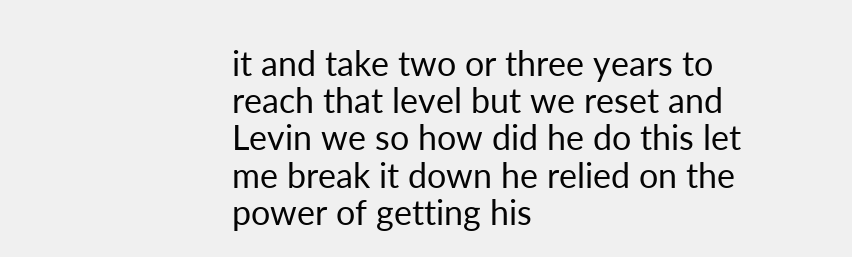it and take two or three years to reach that level but we reset and Levin we so how did he do this let me break it down he relied on the power of getting his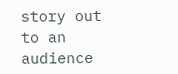story out to an audience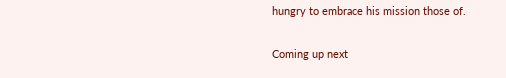hungry to embrace his mission those of.

Coming up next